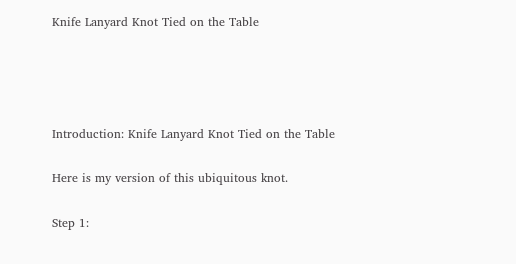Knife Lanyard Knot Tied on the Table




Introduction: Knife Lanyard Knot Tied on the Table

Here is my version of this ubiquitous knot.

Step 1: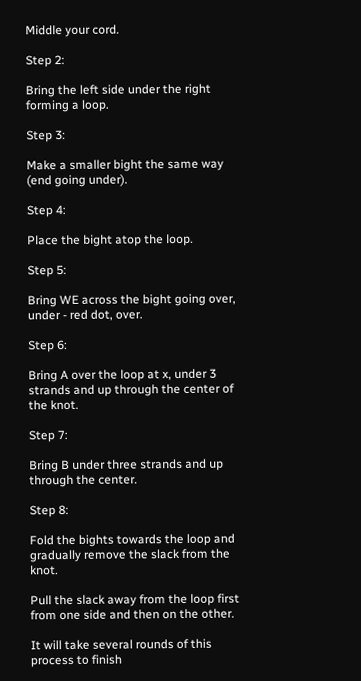Middle your cord.

Step 2:

Bring the left side under the right forming a loop.

Step 3:

Make a smaller bight the same way (end going under).

Step 4:

Place the bight atop the loop.

Step 5:

Bring WE across the bight going over, under - red dot, over.

Step 6:

Bring A over the loop at x, under 3 strands and up through the center of the knot.

Step 7:

Bring B under three strands and up through the center.

Step 8:

Fold the bights towards the loop and gradually remove the slack from the knot.

Pull the slack away from the loop first from one side and then on the other.

It will take several rounds of this process to finish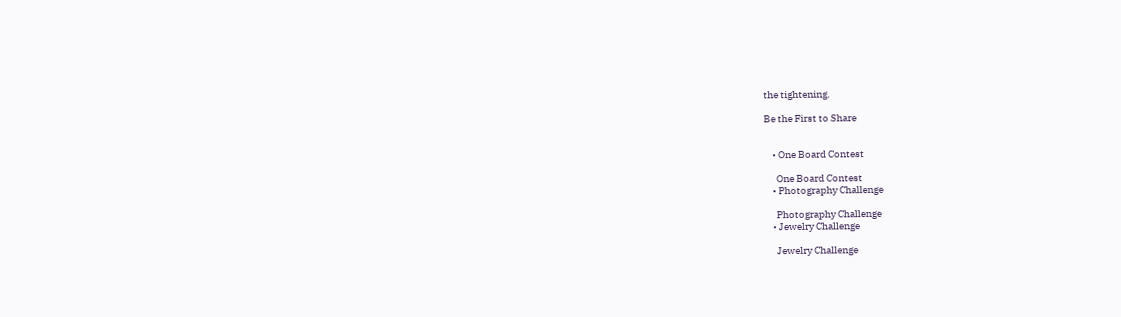the tightening.

Be the First to Share


    • One Board Contest

      One Board Contest
    • Photography Challenge

      Photography Challenge
    • Jewelry Challenge

      Jewelry Challenge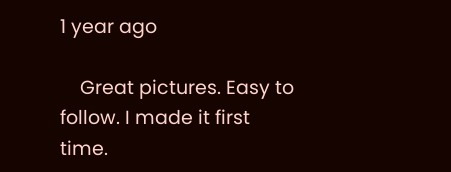1 year ago

    Great pictures. Easy to follow. I made it first time.